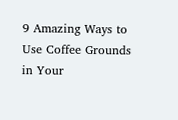9 Amazing Ways to Use Coffee Grounds in Your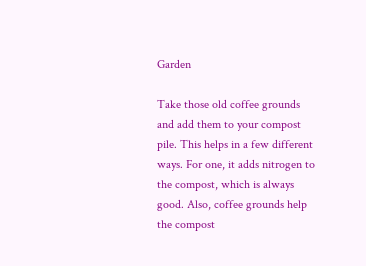Garden

Take those old coffee grounds and add them to your compost pile. This helps in a few different ways. For one, it adds nitrogen to the compost, which is always good. Also, coffee grounds help the compost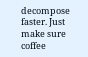decompose faster. Just make sure coffee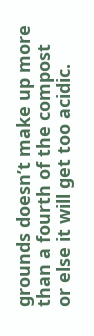grounds doesn’t make up more than a fourth of the compost or else it will get too acidic.